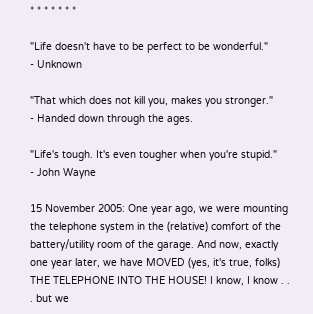* * * * * * *

"Life doesn't have to be perfect to be wonderful."
- Unknown

"That which does not kill you, makes you stronger."
- Handed down through the ages.

"Life's tough. It's even tougher when you're stupid."
- John Wayne

15 November 2005: One year ago, we were mounting the telephone system in the (relative) comfort of the battery/utility room of the garage. And now, exactly one year later, we have MOVED (yes, it's true, folks) THE TELEPHONE INTO THE HOUSE! I know, I know . . . but we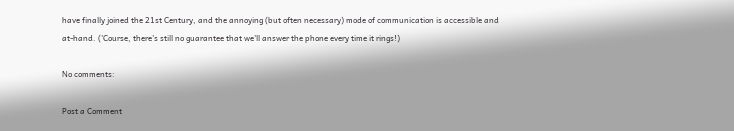have finally joined the 21st Century, and the annoying (but often necessary) mode of communication is accessible and at-hand. ('Course, there's still no guarantee that we'll answer the phone every time it rings!)

No comments:

Post a Comment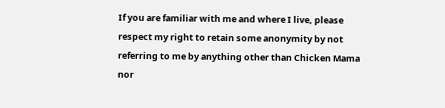If you are familiar with me and where I live, please respect my right to retain some anonymity by not referring to me by anything other than Chicken Mama nor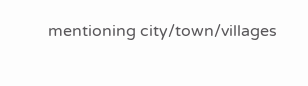mentioning city/town/villages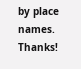by place names. Thanks!